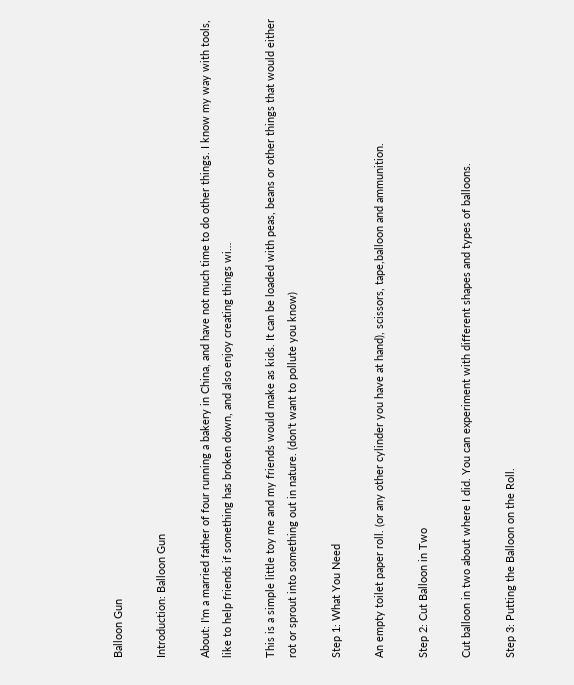Balloon Gun

Introduction: Balloon Gun

About: I'm a married father of four running a bakery in China, and have not much time to do other things. I know my way with tools, like to help friends if something has broken down, and also enjoy creating things wi…

This is a simple little toy me and my friends would make as kids. It can be loaded with peas, beans or other things that would either rot or sprout into something out in nature. (don't want to pollute you know)

Step 1: What You Need

An empty toilet paper roll. (or any other cylinder you have at hand), scissors, tape,balloon and ammunition.

Step 2: Cut Balloon in Two

Cut balloon in two about where I did. You can experiment with different shapes and types of balloons.

Step 3: Putting the Balloon on the Roll.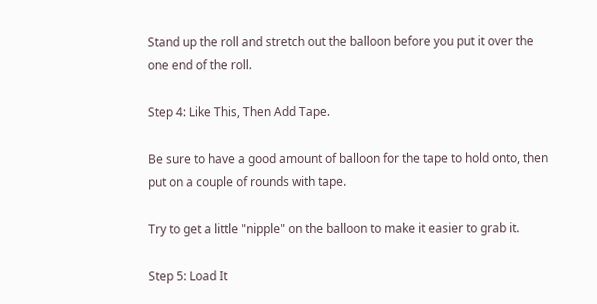Stand up the roll and stretch out the balloon before you put it over the one end of the roll.

Step 4: Like This, Then Add Tape.

Be sure to have a good amount of balloon for the tape to hold onto, then put on a couple of rounds with tape.

Try to get a little "nipple" on the balloon to make it easier to grab it.

Step 5: Load It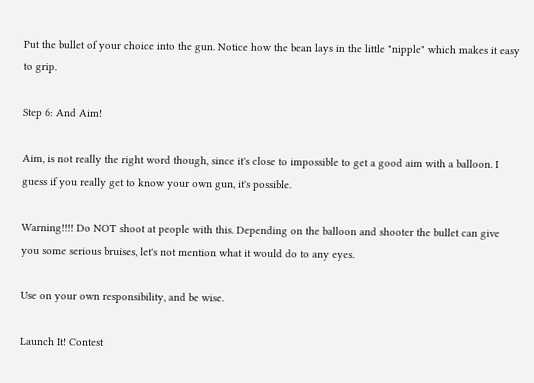Put the bullet of your choice into the gun. Notice how the bean lays in the little "nipple" which makes it easy to grip.

Step 6: And Aim!

Aim, is not really the right word though, since it's close to impossible to get a good aim with a balloon. I guess if you really get to know your own gun, it's possible.

Warning!!!! Do NOT shoot at people with this. Depending on the balloon and shooter the bullet can give you some serious bruises, let's not mention what it would do to any eyes.

Use on your own responsibility, and be wise.

Launch It! Contest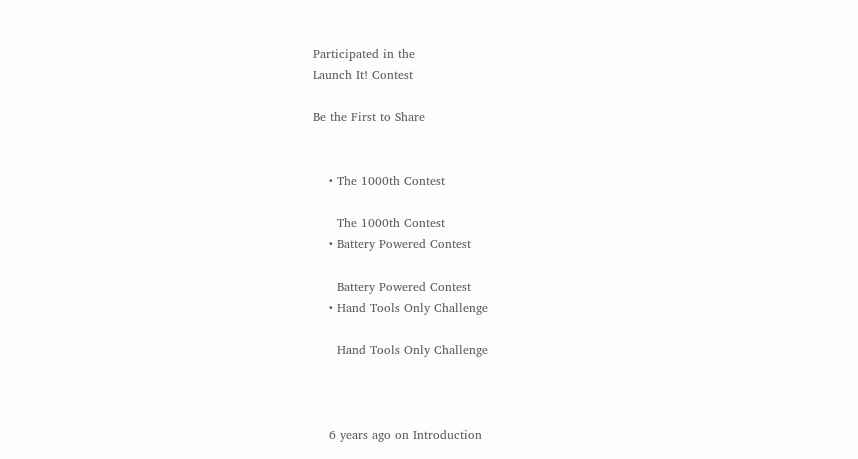Participated in the
Launch It! Contest

Be the First to Share


    • The 1000th Contest

      The 1000th Contest
    • Battery Powered Contest

      Battery Powered Contest
    • Hand Tools Only Challenge

      Hand Tools Only Challenge



    6 years ago on Introduction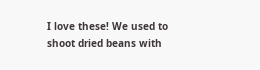I love these! We used to shoot dried beans with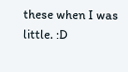these when I was little. :D